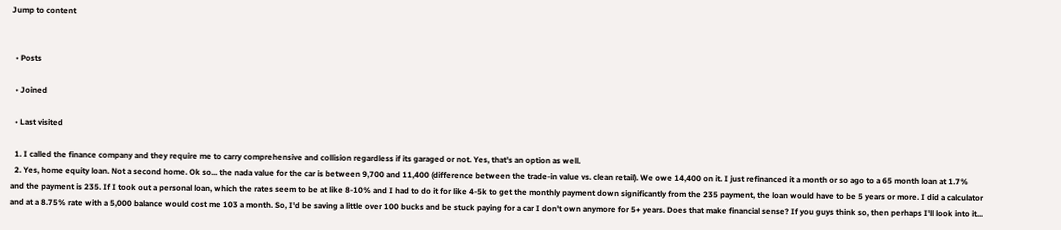Jump to content


  • Posts

  • Joined

  • Last visited

  1. I called the finance company and they require me to carry comprehensive and collision regardless if its garaged or not. Yes, that's an option as well.
  2. Yes, home equity loan. Not a second home. Ok so... the nada value for the car is between 9,700 and 11,400 (difference between the trade-in value vs. clean retail). We owe 14,400 on it. I just refinanced it a month or so ago to a 65 month loan at 1.7% and the payment is 235. If I took out a personal loan, which the rates seem to be at like 8-10% and I had to do it for like 4-5k to get the monthly payment down significantly from the 235 payment, the loan would have to be 5 years or more. I did a calculator and at a 8.75% rate with a 5,000 balance would cost me 103 a month. So, I'd be saving a little over 100 bucks and be stuck paying for a car I don't own anymore for 5+ years. Does that make financial sense? If you guys think so, then perhaps I'll look into it...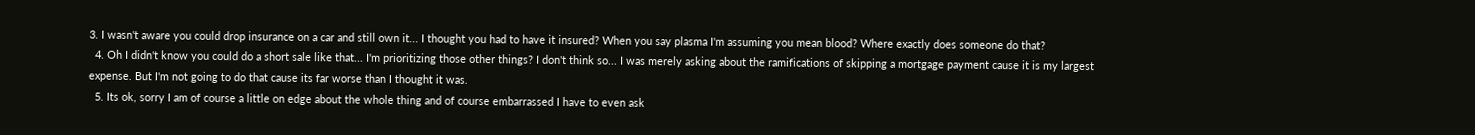3. I wasn't aware you could drop insurance on a car and still own it... I thought you had to have it insured? When you say plasma I'm assuming you mean blood? Where exactly does someone do that?
  4. Oh I didn't know you could do a short sale like that... I'm prioritizing those other things? I don't think so... I was merely asking about the ramifications of skipping a mortgage payment cause it is my largest expense. But I'm not going to do that cause its far worse than I thought it was.
  5. Its ok, sorry I am of course a little on edge about the whole thing and of course embarrassed I have to even ask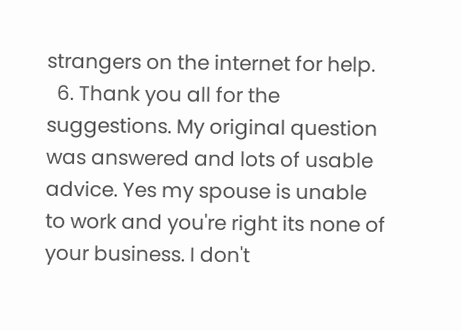strangers on the internet for help.
  6. Thank you all for the suggestions. My original question was answered and lots of usable advice. Yes my spouse is unable to work and you're right its none of your business. I don't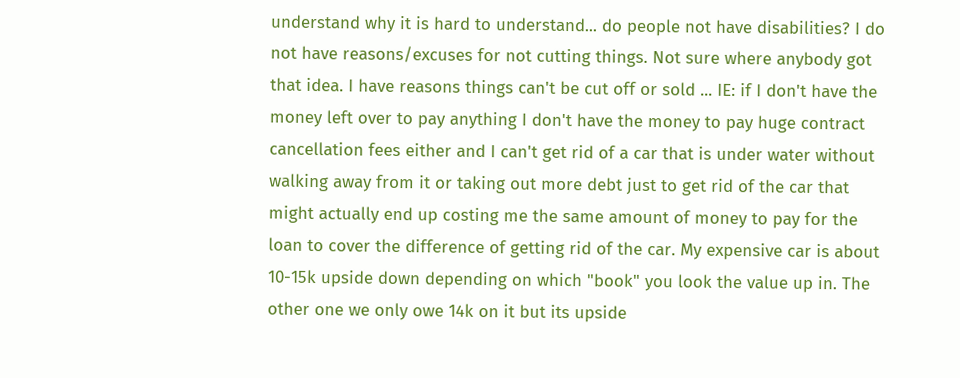understand why it is hard to understand... do people not have disabilities? I do not have reasons/excuses for not cutting things. Not sure where anybody got that idea. I have reasons things can't be cut off or sold ... IE: if I don't have the money left over to pay anything I don't have the money to pay huge contract cancellation fees either and I can't get rid of a car that is under water without walking away from it or taking out more debt just to get rid of the car that might actually end up costing me the same amount of money to pay for the loan to cover the difference of getting rid of the car. My expensive car is about 10-15k upside down depending on which "book" you look the value up in. The other one we only owe 14k on it but its upside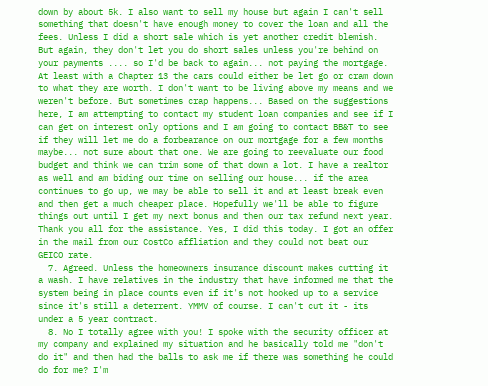down by about 5k. I also want to sell my house but again I can't sell something that doesn't have enough money to cover the loan and all the fees. Unless I did a short sale which is yet another credit blemish. But again, they don't let you do short sales unless you're behind on your payments .... so I'd be back to again... not paying the mortgage. At least with a Chapter 13 the cars could either be let go or cram down to what they are worth. I don't want to be living above my means and we weren't before. But sometimes crap happens... Based on the suggestions here, I am attempting to contact my student loan companies and see if I can get on interest only options and I am going to contact BB&T to see if they will let me do a forbearance on our mortgage for a few months maybe... not sure about that one. We are going to reevaluate our food budget and think we can trim some of that down a lot. I have a realtor as well and am biding our time on selling our house... if the area continues to go up, we may be able to sell it and at least break even and then get a much cheaper place. Hopefully we'll be able to figure things out until I get my next bonus and then our tax refund next year. Thank you all for the assistance. Yes, I did this today. I got an offer in the mail from our CostCo affliation and they could not beat our GEICO rate.
  7. Agreed. Unless the homeowners insurance discount makes cutting it a wash. I have relatives in the industry that have informed me that the system being in place counts even if it's not hooked up to a service since it's still a deterrent. YMMV of course. I can't cut it - its under a 5 year contract.
  8. No I totally agree with you! I spoke with the security officer at my company and explained my situation and he basically told me "don't do it" and then had the balls to ask me if there was something he could do for me? I'm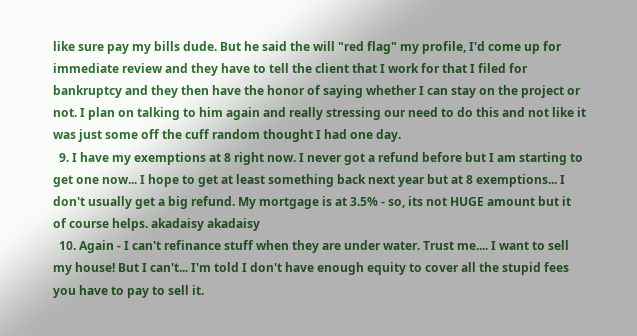like sure pay my bills dude. But he said the will "red flag" my profile, I'd come up for immediate review and they have to tell the client that I work for that I filed for bankruptcy and they then have the honor of saying whether I can stay on the project or not. I plan on talking to him again and really stressing our need to do this and not like it was just some off the cuff random thought I had one day.
  9. I have my exemptions at 8 right now. I never got a refund before but I am starting to get one now... I hope to get at least something back next year but at 8 exemptions... I don't usually get a big refund. My mortgage is at 3.5% - so, its not HUGE amount but it of course helps. akadaisy akadaisy
  10. Again - I can't refinance stuff when they are under water. Trust me.... I want to sell my house! But I can't... I'm told I don't have enough equity to cover all the stupid fees you have to pay to sell it.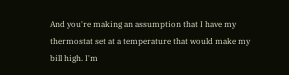And you're making an assumption that I have my thermostat set at a temperature that would make my bill high. I'm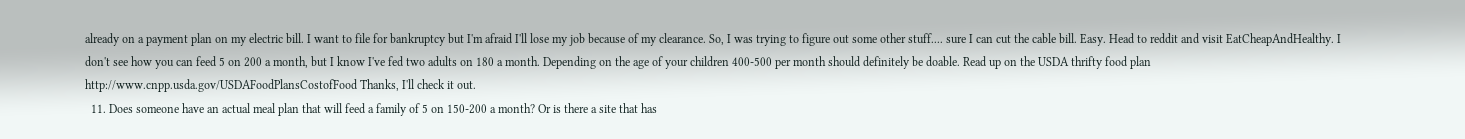already on a payment plan on my electric bill. I want to file for bankruptcy but I'm afraid I'll lose my job because of my clearance. So, I was trying to figure out some other stuff.... sure I can cut the cable bill. Easy. Head to reddit and visit EatCheapAndHealthy. I don't see how you can feed 5 on 200 a month, but I know I've fed two adults on 180 a month. Depending on the age of your children 400-500 per month should definitely be doable. Read up on the USDA thrifty food plan http://www.cnpp.usda.gov/USDAFoodPlansCostofFood Thanks, I'll check it out.
  11. Does someone have an actual meal plan that will feed a family of 5 on 150-200 a month? Or is there a site that has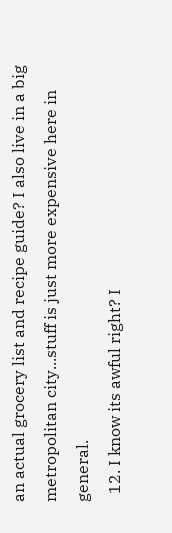an actual grocery list and recipe guide? I also live in a big metropolitan city...stuff is just more expensive here in general.
  12. I know its awful right? I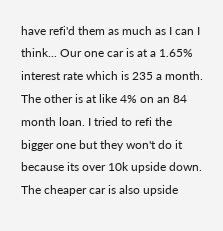have refi'd them as much as I can I think... Our one car is at a 1.65% interest rate which is 235 a month. The other is at like 4% on an 84 month loan. I tried to refi the bigger one but they won't do it because its over 10k upside down. The cheaper car is also upside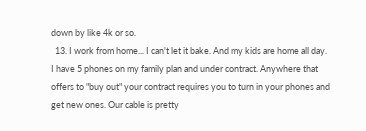down by like 4k or so.
  13. I work from home... I can't let it bake. And my kids are home all day. I have 5 phones on my family plan and under contract. Anywhere that offers to "buy out" your contract requires you to turn in your phones and get new ones. Our cable is pretty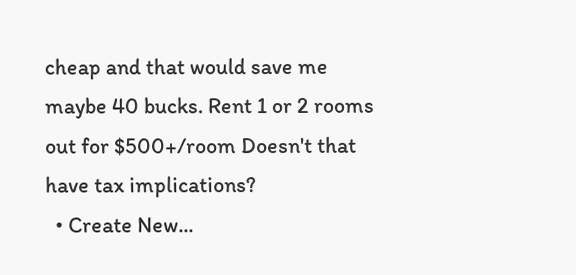cheap and that would save me maybe 40 bucks. Rent 1 or 2 rooms out for $500+/room Doesn't that have tax implications?
  • Create New...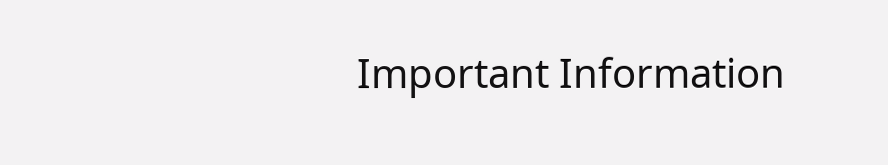Important Information